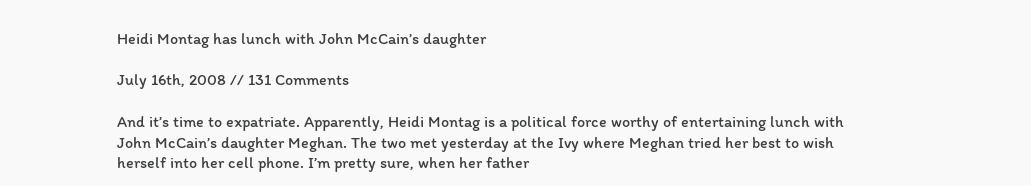Heidi Montag has lunch with John McCain’s daughter

July 16th, 2008 // 131 Comments

And it’s time to expatriate. Apparently, Heidi Montag is a political force worthy of entertaining lunch with John McCain’s daughter Meghan. The two met yesterday at the Ivy where Meghan tried her best to wish herself into her cell phone. I’m pretty sure, when her father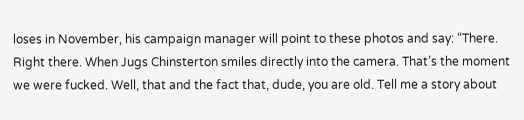loses in November, his campaign manager will point to these photos and say: “There. Right there. When Jugs Chinsterton smiles directly into the camera. That’s the moment we were fucked. Well, that and the fact that, dude, you are old. Tell me a story about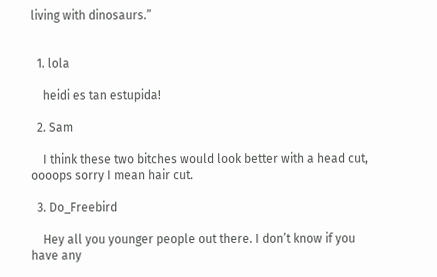living with dinosaurs.”


  1. lola

    heidi es tan estupida!

  2. Sam

    I think these two bitches would look better with a head cut, oooops sorry I mean hair cut.

  3. Do_Freebird

    Hey all you younger people out there. I don’t know if you have any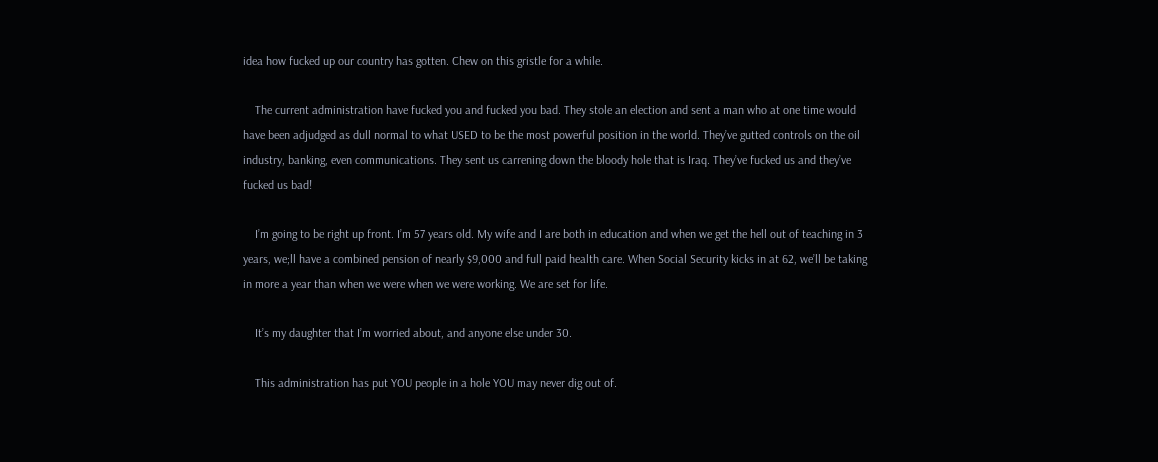idea how fucked up our country has gotten. Chew on this gristle for a while.

    The current administration have fucked you and fucked you bad. They stole an election and sent a man who at one time would have been adjudged as dull normal to what USED to be the most powerful position in the world. They’ve gutted controls on the oil industry, banking, even communications. They sent us carrening down the bloody hole that is Iraq. They’ve fucked us and they’ve fucked us bad!

    I’m going to be right up front. I’m 57 years old. My wife and I are both in education and when we get the hell out of teaching in 3 years, we;ll have a combined pension of nearly $9,000 and full paid health care. When Social Security kicks in at 62, we’ll be taking in more a year than when we were when we were working. We are set for life.

    It’s my daughter that I’m worried about, and anyone else under 30.

    This administration has put YOU people in a hole YOU may never dig out of.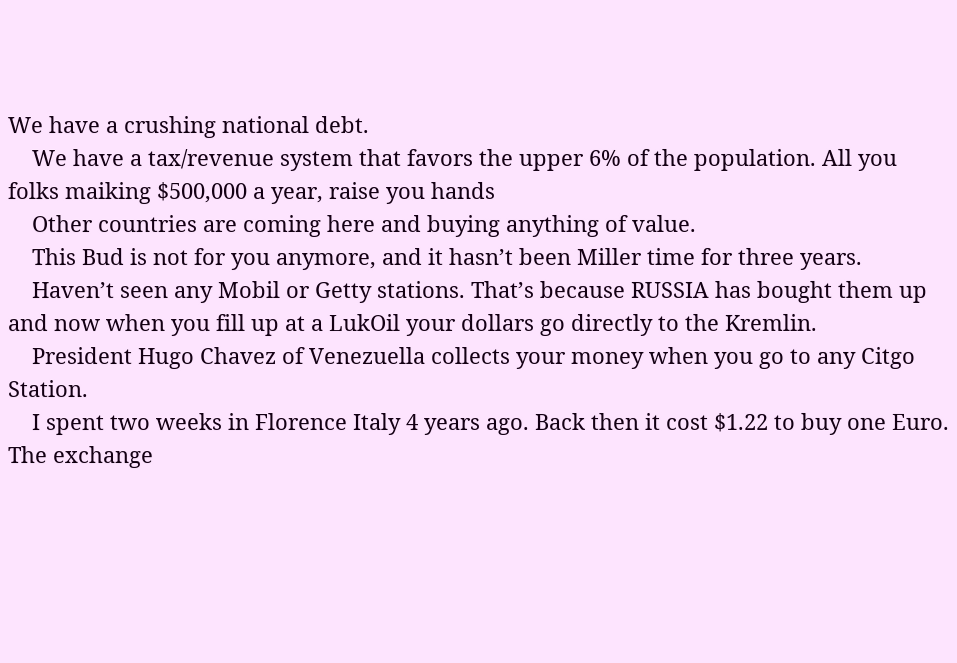We have a crushing national debt.
    We have a tax/revenue system that favors the upper 6% of the population. All you folks maiking $500,000 a year, raise you hands
    Other countries are coming here and buying anything of value.
    This Bud is not for you anymore, and it hasn’t been Miller time for three years.
    Haven’t seen any Mobil or Getty stations. That’s because RUSSIA has bought them up and now when you fill up at a LukOil your dollars go directly to the Kremlin.
    President Hugo Chavez of Venezuella collects your money when you go to any Citgo Station.
    I spent two weeks in Florence Italy 4 years ago. Back then it cost $1.22 to buy one Euro. The exchange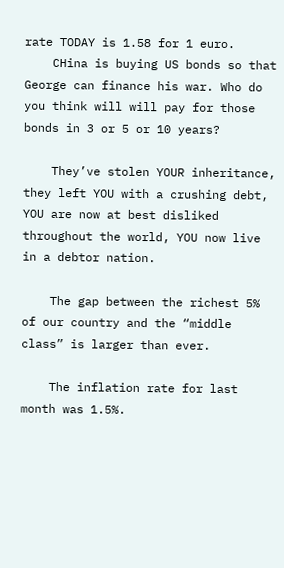rate TODAY is 1.58 for 1 euro.
    CHina is buying US bonds so that George can finance his war. Who do you think will will pay for those bonds in 3 or 5 or 10 years?

    They’ve stolen YOUR inheritance, they left YOU with a crushing debt, YOU are now at best disliked throughout the world, YOU now live in a debtor nation.

    The gap between the richest 5% of our country and the “middle class” is larger than ever.

    The inflation rate for last month was 1.5%.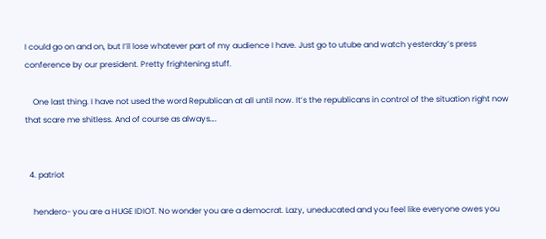I could go on and on, but I’ll lose whatever part of my audience I have. Just go to utube and watch yesterday’s press conference by our president. Pretty frightening stuff.

    One last thing. I have not used the word Republican at all until now. It’s the republicans in control of the situation right now that scare me shitless. And of course as always….


  4. patriot

    hendero- you are a HUGE IDIOT. No wonder you are a democrat. Lazy, uneducated and you feel like everyone owes you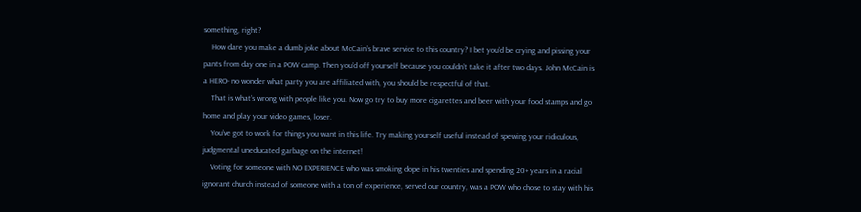something, right?
    How dare you make a dumb joke about McCain’s brave service to this country? I bet you’d be crying and pissing your pants from day one in a POW camp. Then you’d off yourself because you couldn’t take it after two days. John McCain is a HERO- no wonder what party you are affiliated with, you should be respectful of that.
    That is what’s wrong with people like you. Now go try to buy more cigarettes and beer with your food stamps and go home and play your video games, loser.
    You’ve got to work for things you want in this life. Try making yourself useful instead of spewing your ridiculous, judgmental uneducated garbage on the internet!
    Voting for someone with NO EXPERIENCE who was smoking dope in his twenties and spending 20+ years in a racial ignorant church instead of someone with a ton of experience, served our country, was a POW who chose to stay with his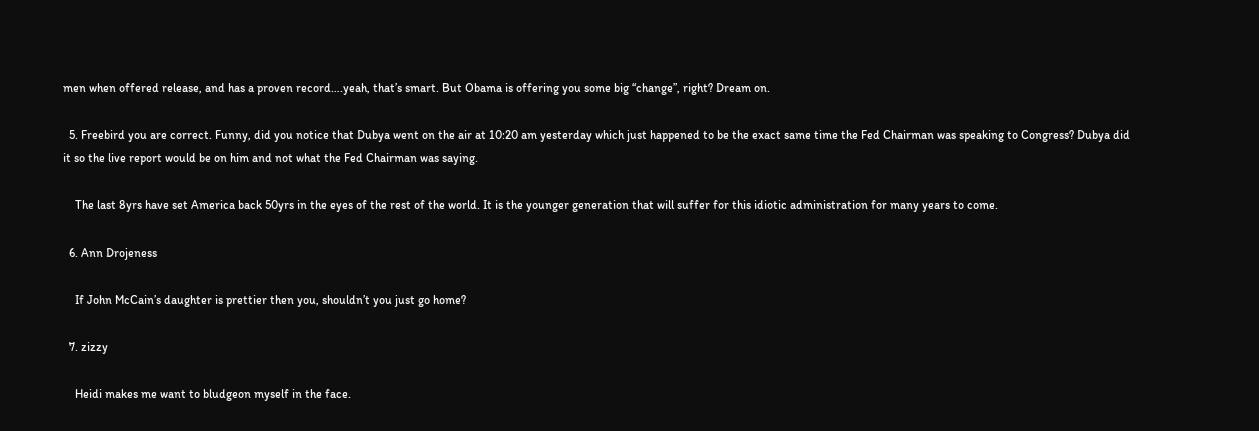men when offered release, and has a proven record….yeah, that’s smart. But Obama is offering you some big “change”, right? Dream on.

  5. Freebird you are correct. Funny, did you notice that Dubya went on the air at 10:20 am yesterday which just happened to be the exact same time the Fed Chairman was speaking to Congress? Dubya did it so the live report would be on him and not what the Fed Chairman was saying.

    The last 8yrs have set America back 50yrs in the eyes of the rest of the world. It is the younger generation that will suffer for this idiotic administration for many years to come.

  6. Ann Drojeness

    If John McCain’s daughter is prettier then you, shouldn’t you just go home?

  7. zizzy

    Heidi makes me want to bludgeon myself in the face.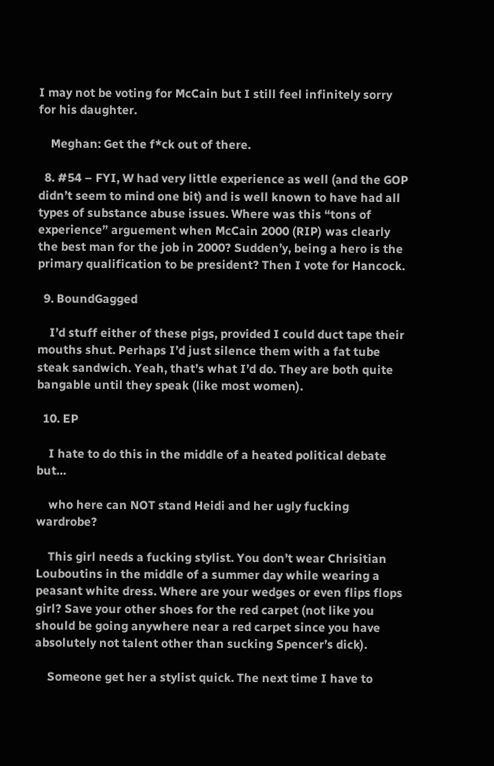I may not be voting for McCain but I still feel infinitely sorry for his daughter.

    Meghan: Get the f*ck out of there.

  8. #54 – FYI, W had very little experience as well (and the GOP didn’t seem to mind one bit) and is well known to have had all types of substance abuse issues. Where was this “tons of experience” arguement when McCain 2000 (RIP) was clearly the best man for the job in 2000? Sudden’y, being a hero is the primary qualification to be president? Then I vote for Hancock.

  9. BoundGagged

    I’d stuff either of these pigs, provided I could duct tape their mouths shut. Perhaps I’d just silence them with a fat tube steak sandwich. Yeah, that’s what I’d do. They are both quite bangable until they speak (like most women).

  10. EP

    I hate to do this in the middle of a heated political debate but…

    who here can NOT stand Heidi and her ugly fucking wardrobe?

    This girl needs a fucking stylist. You don’t wear Chrisitian Louboutins in the middle of a summer day while wearing a peasant white dress. Where are your wedges or even flips flops girl? Save your other shoes for the red carpet (not like you should be going anywhere near a red carpet since you have absolutely not talent other than sucking Spencer’s dick).

    Someone get her a stylist quick. The next time I have to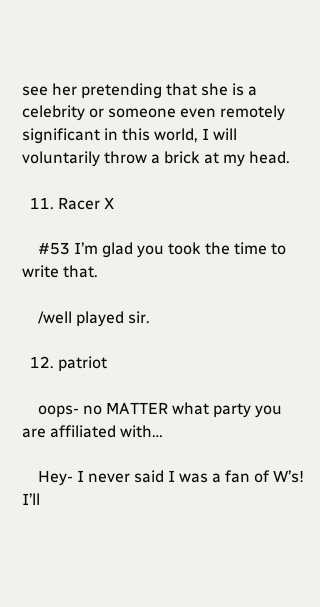see her pretending that she is a celebrity or someone even remotely significant in this world, I will voluntarily throw a brick at my head.

  11. Racer X

    #53 I’m glad you took the time to write that.

    /well played sir.

  12. patriot

    oops- no MATTER what party you are affiliated with…

    Hey- I never said I was a fan of W’s! I’ll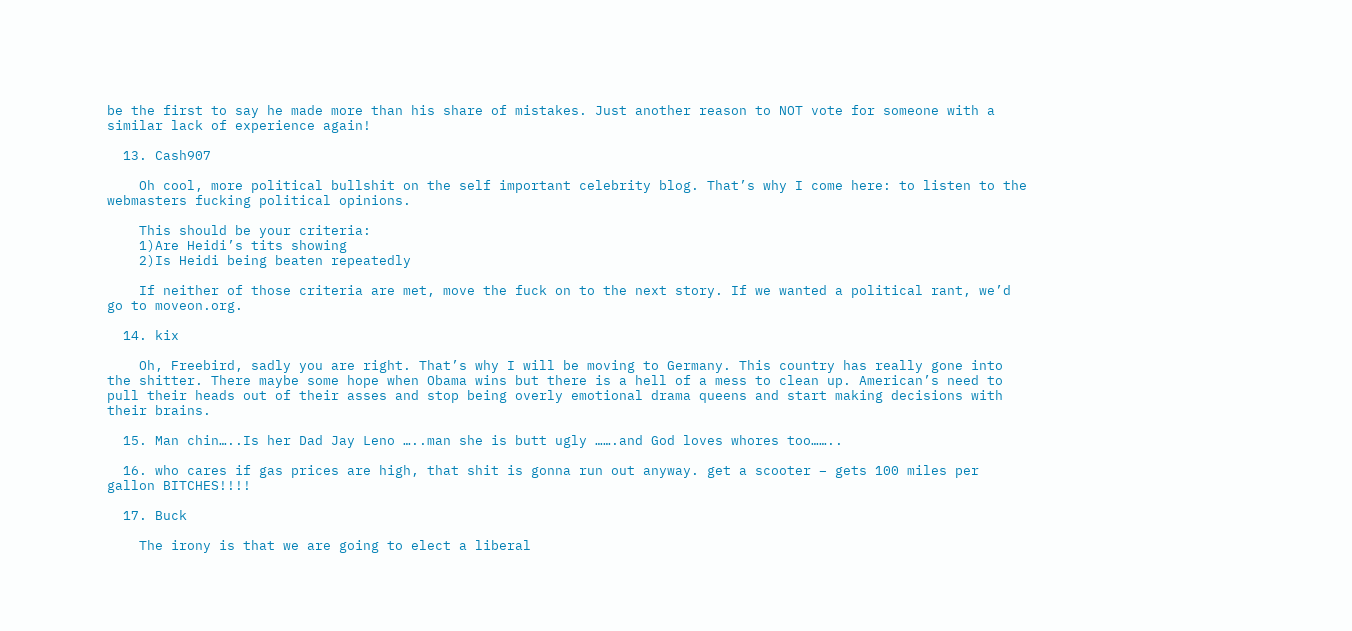be the first to say he made more than his share of mistakes. Just another reason to NOT vote for someone with a similar lack of experience again!

  13. Cash907

    Oh cool, more political bullshit on the self important celebrity blog. That’s why I come here: to listen to the webmasters fucking political opinions.

    This should be your criteria:
    1)Are Heidi’s tits showing
    2)Is Heidi being beaten repeatedly

    If neither of those criteria are met, move the fuck on to the next story. If we wanted a political rant, we’d go to moveon.org.

  14. kix

    Oh, Freebird, sadly you are right. That’s why I will be moving to Germany. This country has really gone into the shitter. There maybe some hope when Obama wins but there is a hell of a mess to clean up. American’s need to pull their heads out of their asses and stop being overly emotional drama queens and start making decisions with their brains.

  15. Man chin…..Is her Dad Jay Leno …..man she is butt ugly …….and God loves whores too……..

  16. who cares if gas prices are high, that shit is gonna run out anyway. get a scooter – gets 100 miles per gallon BITCHES!!!!

  17. Buck

    The irony is that we are going to elect a liberal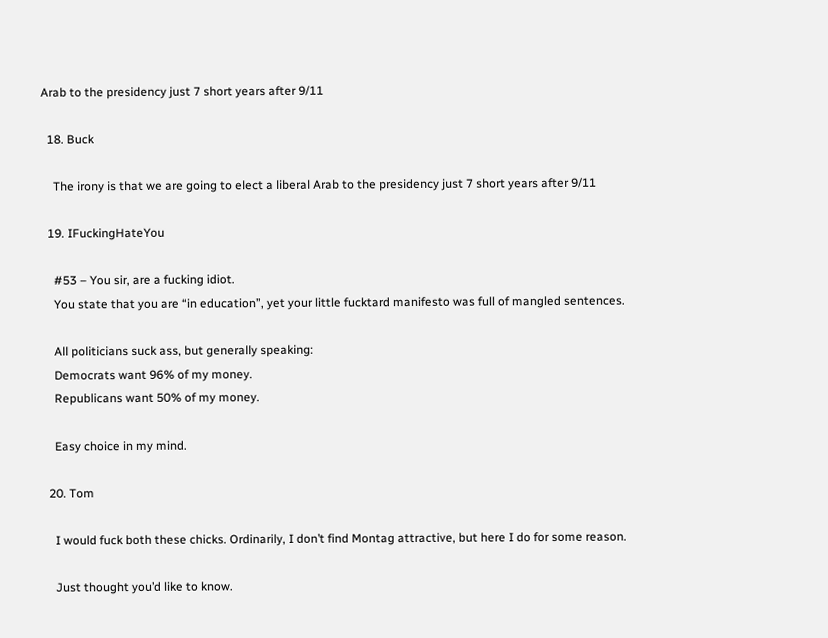Arab to the presidency just 7 short years after 9/11

  18. Buck

    The irony is that we are going to elect a liberal Arab to the presidency just 7 short years after 9/11

  19. IFuckingHateYou

    #53 – You sir, are a fucking idiot.
    You state that you are “in education”, yet your little fucktard manifesto was full of mangled sentences.

    All politicians suck ass, but generally speaking:
    Democrats want 96% of my money.
    Republicans want 50% of my money.

    Easy choice in my mind.

  20. Tom

    I would fuck both these chicks. Ordinarily, I don’t find Montag attractive, but here I do for some reason.

    Just thought you’d like to know.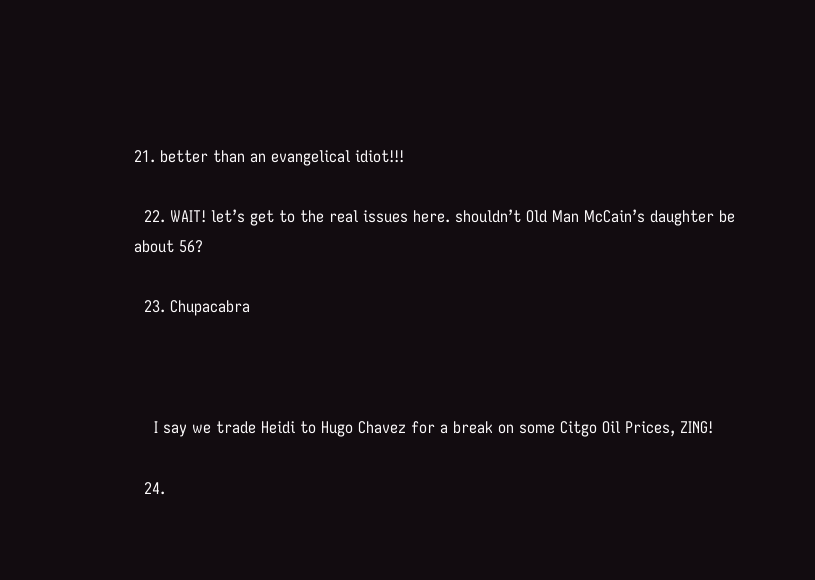21. better than an evangelical idiot!!!

  22. WAIT! let’s get to the real issues here. shouldn’t Old Man McCain’s daughter be about 56?

  23. Chupacabra



    I say we trade Heidi to Hugo Chavez for a break on some Citgo Oil Prices, ZING!

  24.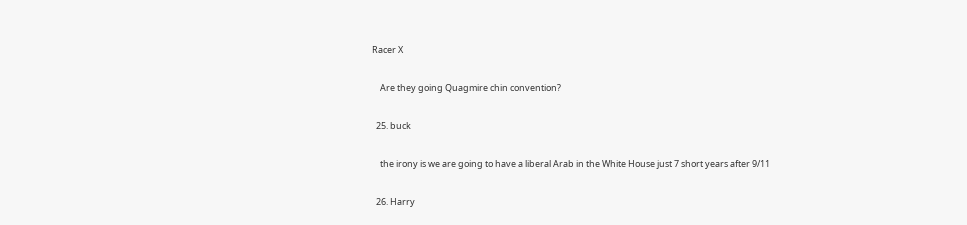Racer X

    Are they going Quagmire chin convention?

  25. buck

    the irony is we are going to have a liberal Arab in the White House just 7 short years after 9/11

  26. Harry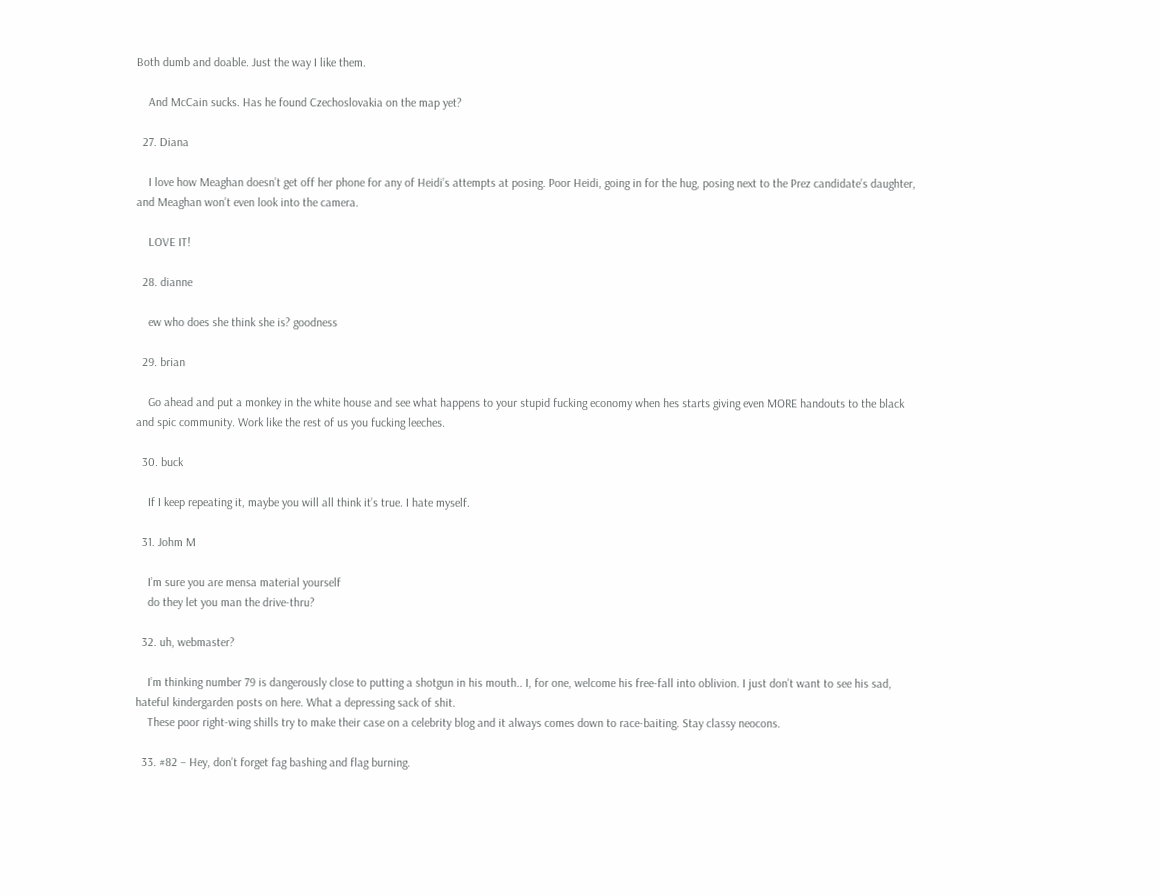Both dumb and doable. Just the way I like them.

    And McCain sucks. Has he found Czechoslovakia on the map yet?

  27. Diana

    I love how Meaghan doesn’t get off her phone for any of Heidi’s attempts at posing. Poor Heidi, going in for the hug, posing next to the Prez candidate’s daughter, and Meaghan won’t even look into the camera.

    LOVE IT!

  28. dianne

    ew who does she think she is? goodness

  29. brian

    Go ahead and put a monkey in the white house and see what happens to your stupid fucking economy when hes starts giving even MORE handouts to the black and spic community. Work like the rest of us you fucking leeches.

  30. buck

    If I keep repeating it, maybe you will all think it’s true. I hate myself.

  31. Johm M

    I’m sure you are mensa material yourself
    do they let you man the drive-thru?

  32. uh, webmaster?

    I’m thinking number 79 is dangerously close to putting a shotgun in his mouth.. I, for one, welcome his free-fall into oblivion. I just don’t want to see his sad, hateful kindergarden posts on here. What a depressing sack of shit.
    These poor right-wing shills try to make their case on a celebrity blog and it always comes down to race-baiting. Stay classy neocons.

  33. #82 – Hey, don’t forget fag bashing and flag burning.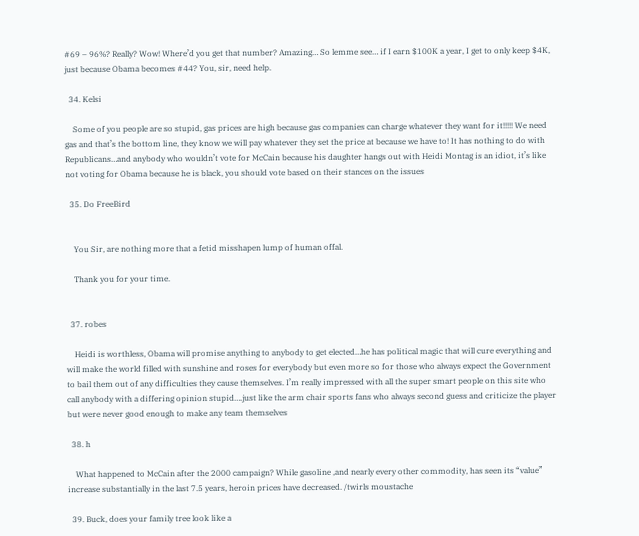#69 – 96%? Really? Wow! Where’d you get that number? Amazing… So lemme see… if I earn $100K a year, I get to only keep $4K, just because Obama becomes #44? You, sir, need help.

  34. Kelsi

    Some of you people are so stupid, gas prices are high because gas companies can charge whatever they want for it!!!!! We need gas and that’s the bottom line, they know we will pay whatever they set the price at because we have to! It has nothing to do with Republicans…and anybody who wouldn’t vote for McCain because his daughter hangs out with Heidi Montag is an idiot, it’s like not voting for Obama because he is black, you should vote based on their stances on the issues

  35. Do FreeBird


    You Sir, are nothing more that a fetid misshapen lump of human offal.

    Thank you for your time.


  37. robes

    Heidi is worthless, Obama will promise anything to anybody to get elected…he has political magic that will cure everything and will make the world filled with sunshine and roses for everybody but even more so for those who always expect the Government to bail them out of any difficulties they cause themselves. I’m really impressed with all the super smart people on this site who call anybody with a differing opinion stupid….just like the arm chair sports fans who always second guess and criticize the player but were never good enough to make any team themselves

  38. h

    What happened to McCain after the 2000 campaign? While gasoline ,and nearly every other commodity, has seen its “value” increase substantially in the last 7.5 years, heroin prices have decreased. /twirls moustache

  39. Buck, does your family tree look like a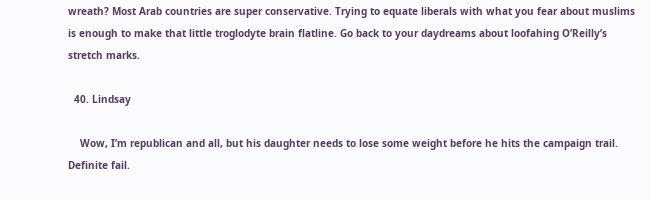wreath? Most Arab countries are super conservative. Trying to equate liberals with what you fear about muslims is enough to make that little troglodyte brain flatline. Go back to your daydreams about loofahing O’Reilly’s stretch marks.

  40. Lindsay

    Wow, I’m republican and all, but his daughter needs to lose some weight before he hits the campaign trail. Definite fail.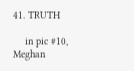41. TRUTH

    in pic #10, Meghan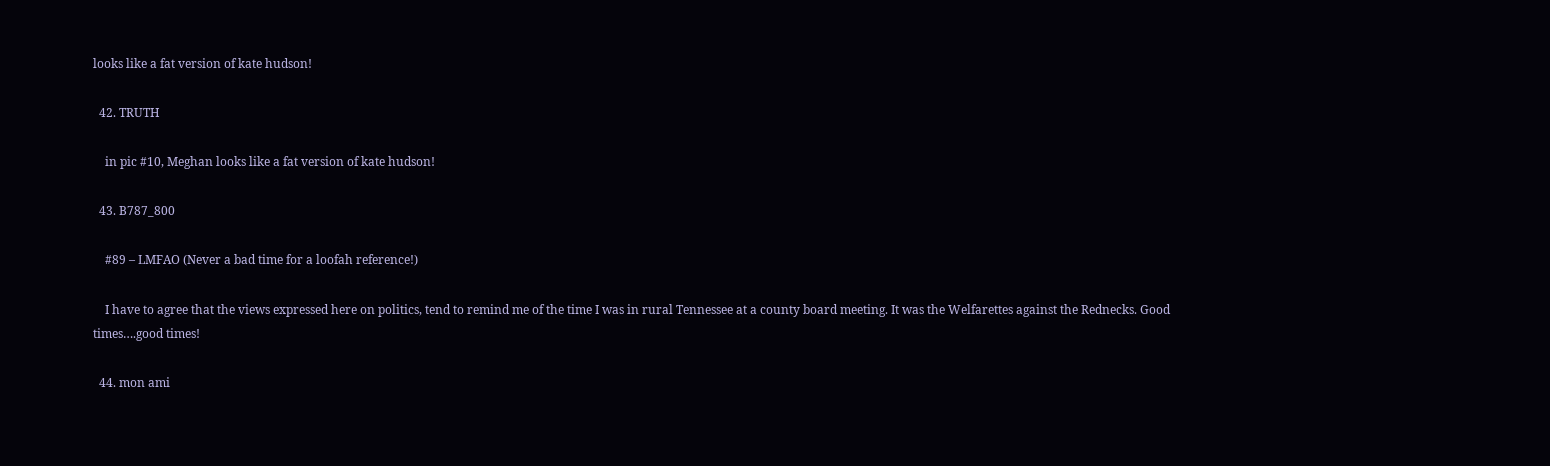looks like a fat version of kate hudson!

  42. TRUTH

    in pic #10, Meghan looks like a fat version of kate hudson!

  43. B787_800

    #89 – LMFAO (Never a bad time for a loofah reference!)

    I have to agree that the views expressed here on politics, tend to remind me of the time I was in rural Tennessee at a county board meeting. It was the Welfarettes against the Rednecks. Good times….good times!

  44. mon ami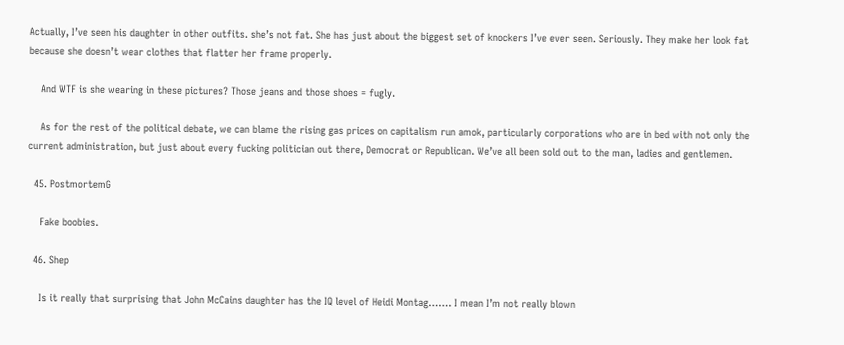Actually, I’ve seen his daughter in other outfits. she’s not fat. She has just about the biggest set of knockers I’ve ever seen. Seriously. They make her look fat because she doesn’t wear clothes that flatter her frame properly.

    And WTF is she wearing in these pictures? Those jeans and those shoes = fugly.

    As for the rest of the political debate, we can blame the rising gas prices on capitalism run amok, particularly corporations who are in bed with not only the current administration, but just about every fucking politician out there, Democrat or Republican. We’ve all been sold out to the man, ladies and gentlemen.

  45. PostmortemG

    Fake boobies.

  46. Shep

    Is it really that surprising that John McCains daughter has the IQ level of Heidi Montag……. I mean I’m not really blown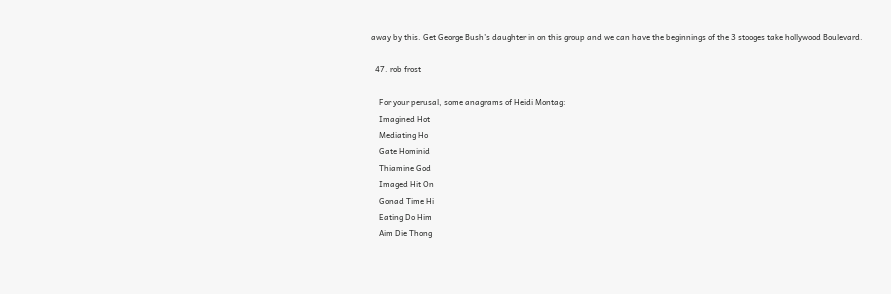away by this. Get George Bush’s daughter in on this group and we can have the beginnings of the 3 stooges take hollywood Boulevard.

  47. rob frost

    For your perusal, some anagrams of Heidi Montag:
    Imagined Hot
    Mediating Ho
    Gate Hominid
    Thiamine God
    Imaged Hit On
    Gonad Time Hi
    Eating Do Him
    Aim Die Thong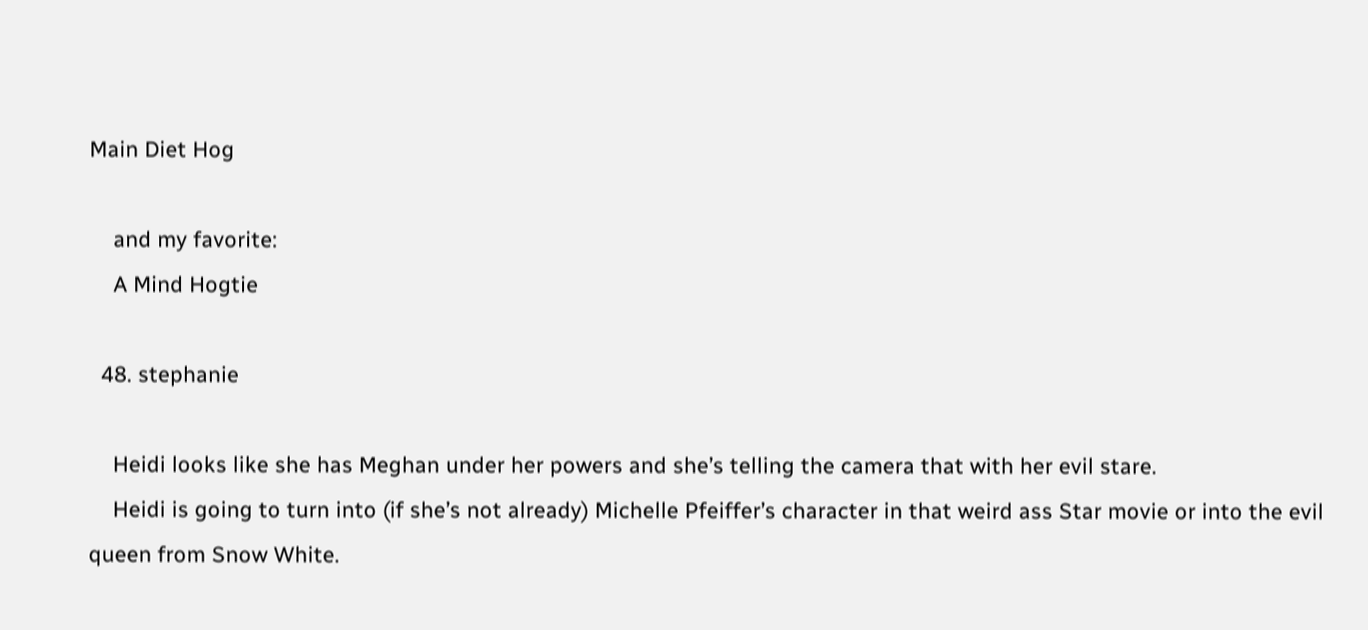Main Diet Hog

    and my favorite:
    A Mind Hogtie

  48. stephanie

    Heidi looks like she has Meghan under her powers and she’s telling the camera that with her evil stare.
    Heidi is going to turn into (if she’s not already) Michelle Pfeiffer’s character in that weird ass Star movie or into the evil queen from Snow White.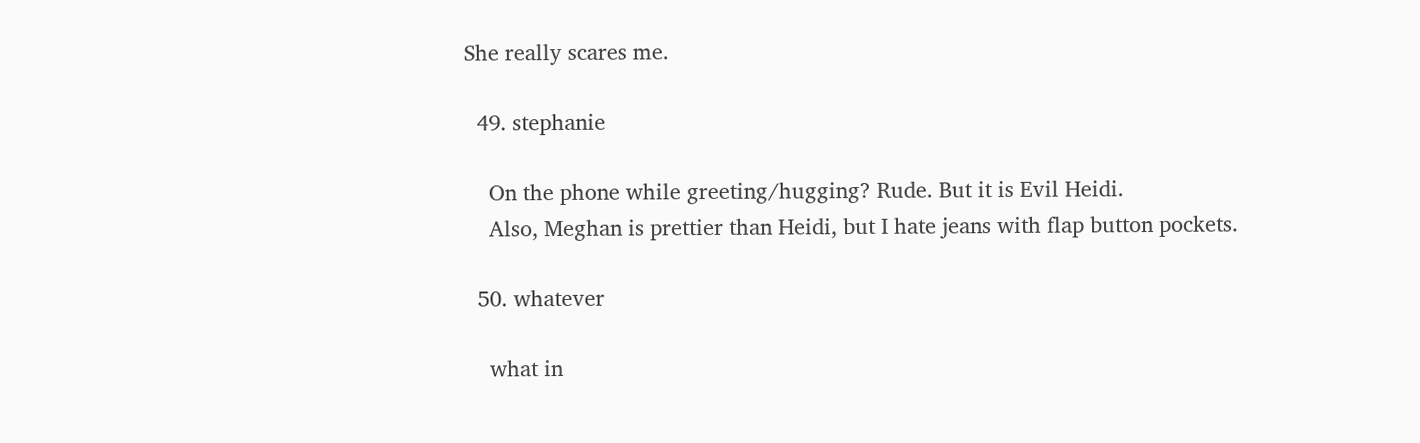She really scares me.

  49. stephanie

    On the phone while greeting/hugging? Rude. But it is Evil Heidi.
    Also, Meghan is prettier than Heidi, but I hate jeans with flap button pockets.

  50. whatever

    what in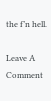the f’n hell.

Leave A Comment